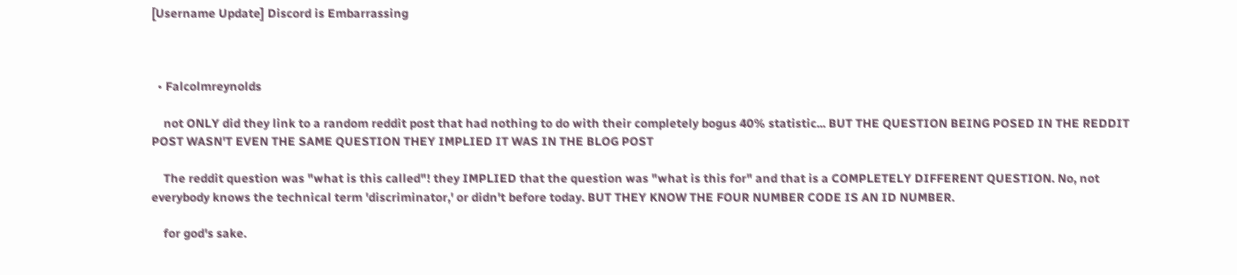[Username Update] Discord is Embarrassing



  • Falcolmreynolds

    not ONLY did they link to a random reddit post that had nothing to do with their completely bogus 40% statistic... BUT THE QUESTION BEING POSED IN THE REDDIT POST WASN'T EVEN THE SAME QUESTION THEY IMPLIED IT WAS IN THE BLOG POST

    The reddit question was "what is this called"! they IMPLIED that the question was "what is this for" and that is a COMPLETELY DIFFERENT QUESTION. No, not everybody knows the technical term 'discriminator,' or didn't before today. BUT THEY KNOW THE FOUR NUMBER CODE IS AN ID NUMBER.

    for god's sake.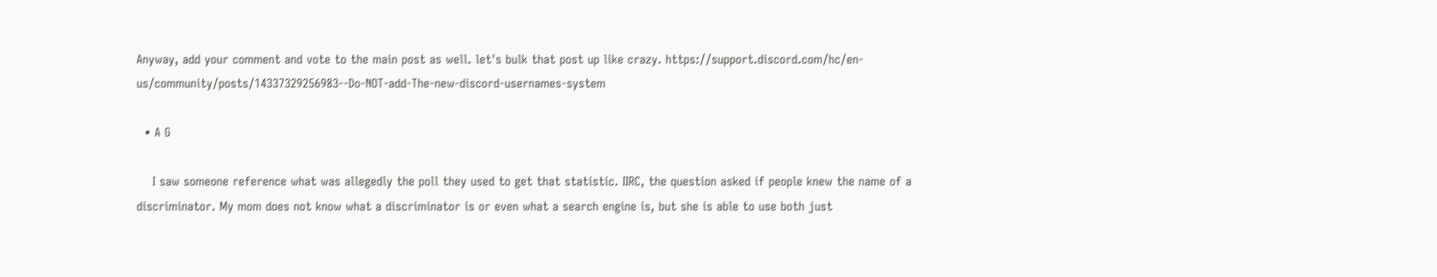Anyway, add your comment and vote to the main post as well. let's bulk that post up like crazy. https://support.discord.com/hc/en-us/community/posts/14337329256983--Do-NOT-add-The-new-discord-usernames-system

  • A G

    I saw someone reference what was allegedly the poll they used to get that statistic. IIRC, the question asked if people knew the name of a discriminator. My mom does not know what a discriminator is or even what a search engine is, but she is able to use both just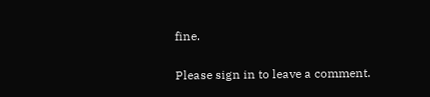fine.


Please sign in to leave a comment.